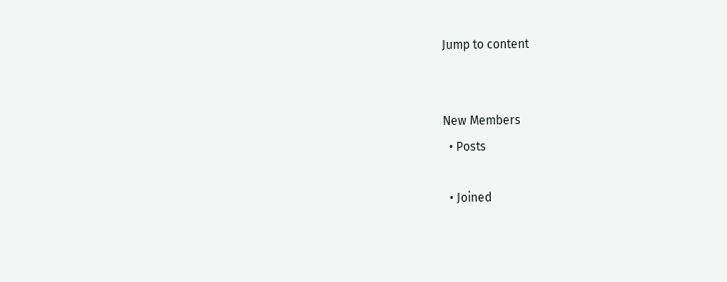Jump to content


New Members
  • Posts

  • Joined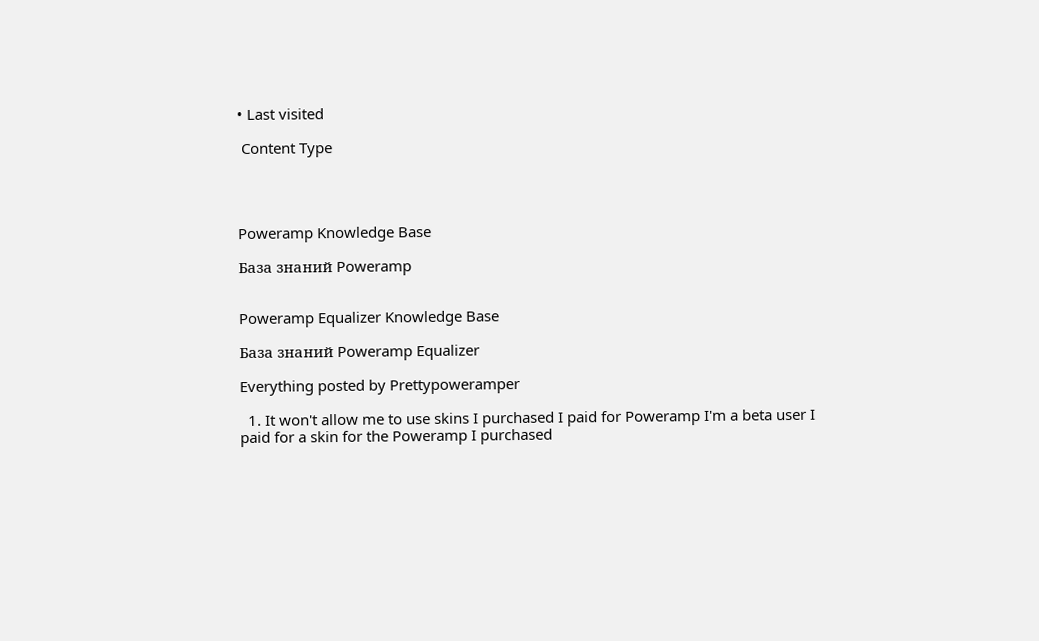• Last visited

 Content Type




Poweramp Knowledge Base

База знаний Poweramp


Poweramp Equalizer Knowledge Base

База знаний Poweramp Equalizer

Everything posted by Prettypoweramper

  1. It won't allow me to use skins I purchased I paid for Poweramp I'm a beta user I paid for a skin for the Poweramp I purchased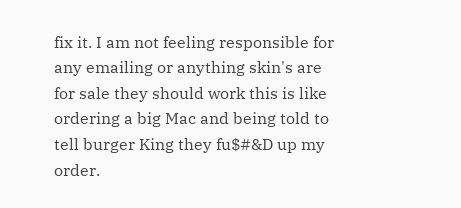fix it. I am not feeling responsible for any emailing or anything skin's are for sale they should work this is like ordering a big Mac and being told to tell burger King they fu$#&D up my order.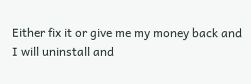Either fix it or give me my money back and I will uninstall and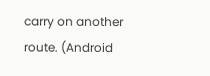carry on another route. (Android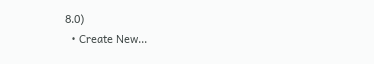8.0)
  • Create New...